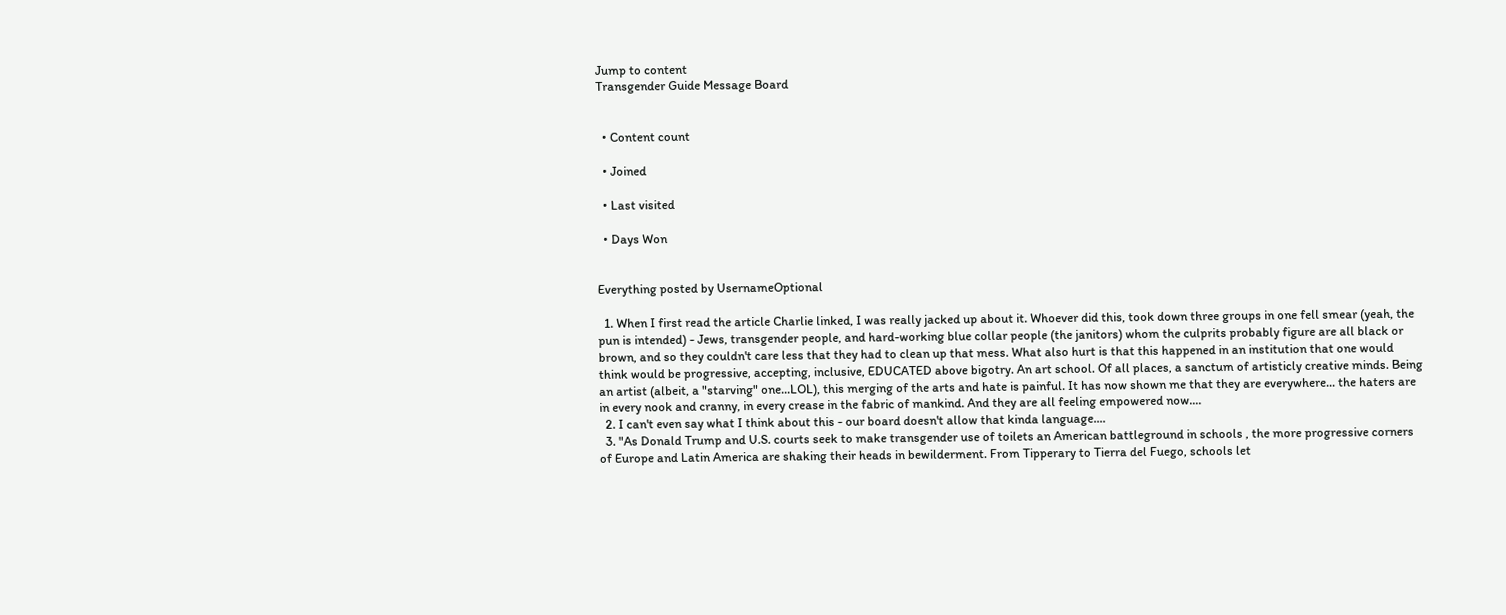Jump to content
Transgender Guide Message Board


  • Content count

  • Joined

  • Last visited

  • Days Won


Everything posted by UsernameOptional

  1. When I first read the article Charlie linked, I was really jacked up about it. Whoever did this, took down three groups in one fell smear (yeah, the pun is intended) - Jews, transgender people, and hard-working blue collar people (the janitors) whom the culprits probably figure are all black or brown, and so they couldn't care less that they had to clean up that mess. What also hurt is that this happened in an institution that one would think would be progressive, accepting, inclusive, EDUCATED above bigotry. An art school. Of all places, a sanctum of artisticly creative minds. Being an artist (albeit, a "starving" one...LOL), this merging of the arts and hate is painful. It has now shown me that they are everywhere... the haters are in every nook and cranny, in every crease in the fabric of mankind. And they are all feeling empowered now....
  2. I can't even say what I think about this - our board doesn't allow that kinda language....
  3. "As Donald Trump and U.S. courts seek to make transgender use of toilets an American battleground in schools , the more progressive corners of Europe and Latin America are shaking their heads in bewilderment. From Tipperary to Tierra del Fuego, schools let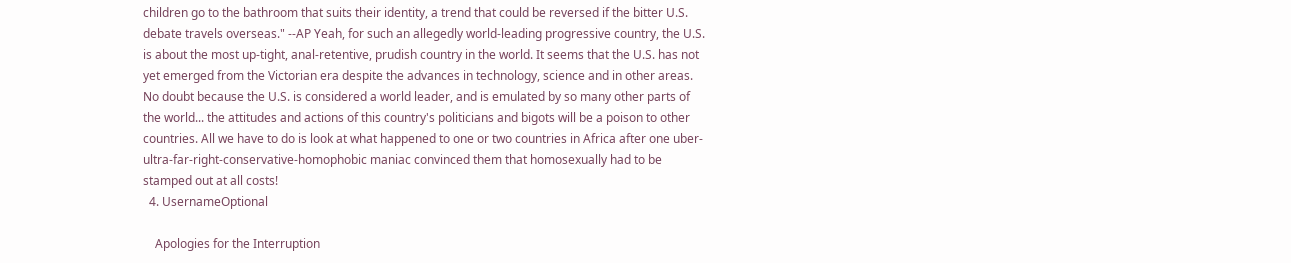children go to the bathroom that suits their identity, a trend that could be reversed if the bitter U.S. debate travels overseas." --AP Yeah, for such an allegedly world-leading progressive country, the U.S. is about the most up-tight, anal-retentive, prudish country in the world. It seems that the U.S. has not yet emerged from the Victorian era despite the advances in technology, science and in other areas. No doubt because the U.S. is considered a world leader, and is emulated by so many other parts of the world... the attitudes and actions of this country's politicians and bigots will be a poison to other countries. All we have to do is look at what happened to one or two countries in Africa after one uber-ultra-far-right-conservative-homophobic maniac convinced them that homosexually had to be stamped out at all costs!
  4. UsernameOptional

    Apologies for the Interruption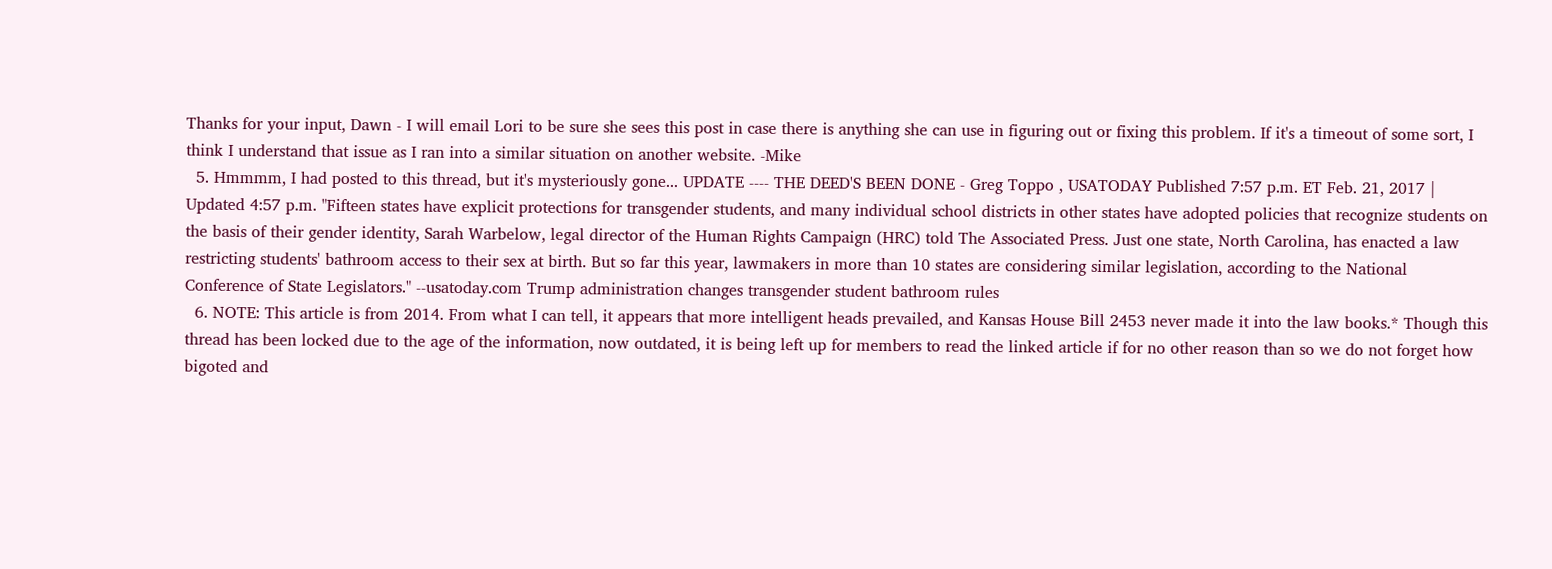Thanks for your input, Dawn - I will email Lori to be sure she sees this post in case there is anything she can use in figuring out or fixing this problem. If it's a timeout of some sort, I think I understand that issue as I ran into a similar situation on another website. -Mike
  5. Hmmmm, I had posted to this thread, but it's mysteriously gone... UPDATE ---- THE DEED'S BEEN DONE - Greg Toppo , USATODAY Published 7:57 p.m. ET Feb. 21, 2017 | Updated 4:57 p.m. "Fifteen states have explicit protections for transgender students, and many individual school districts in other states have adopted policies that recognize students on the basis of their gender identity, Sarah Warbelow, legal director of the Human Rights Campaign (HRC) told The Associated Press. Just one state, North Carolina, has enacted a law restricting students' bathroom access to their sex at birth. But so far this year, lawmakers in more than 10 states are considering similar legislation, according to the National Conference of State Legislators." --usatoday.com Trump administration changes transgender student bathroom rules
  6. NOTE: This article is from 2014. From what I can tell, it appears that more intelligent heads prevailed, and Kansas House Bill 2453 never made it into the law books.* Though this thread has been locked due to the age of the information, now outdated, it is being left up for members to read the linked article if for no other reason than so we do not forget how bigoted and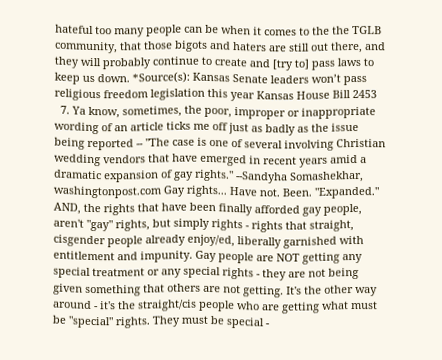hateful too many people can be when it comes to the the TGLB community, that those bigots and haters are still out there, and they will probably continue to create and [try to] pass laws to keep us down. *Source(s): Kansas Senate leaders won’t pass religious freedom legislation this year Kansas House Bill 2453
  7. Ya know, sometimes, the poor, improper or inappropriate wording of an article ticks me off just as badly as the issue being reported -- "The case is one of several involving Christian wedding vendors that have emerged in recent years amid a dramatic expansion of gay rights." --Sandyha Somashekhar, washingtonpost.com Gay rights... Have not. Been. "Expanded." AND, the rights that have been finally afforded gay people, aren't "gay" rights, but simply rights - rights that straight, cisgender people already enjoy/ed, liberally garnished with entitlement and impunity. Gay people are NOT getting any special treatment or any special rights - they are not being given something that others are not getting. It's the other way around - it's the straight/cis people who are getting what must be "special" rights. They must be special -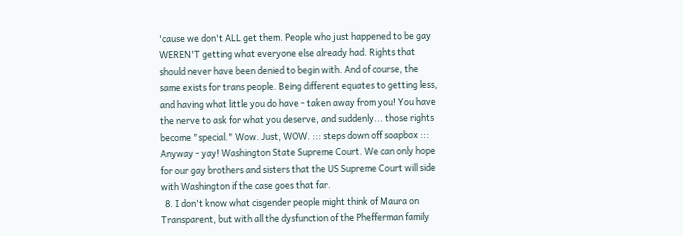'cause we don't ALL get them. People who just happened to be gay WEREN'T getting what everyone else already had. Rights that should never have been denied to begin with. And of course, the same exists for trans people. Being different equates to getting less, and having what little you do have - taken away from you! You have the nerve to ask for what you deserve, and suddenly... those rights become "special." Wow. Just, WOW. ::: steps down off soapbox ::: Anyway - yay! Washington State Supreme Court. We can only hope for our gay brothers and sisters that the US Supreme Court will side with Washington if the case goes that far.
  8. I don't know what cisgender people might think of Maura on Transparent, but with all the dysfunction of the Phefferman family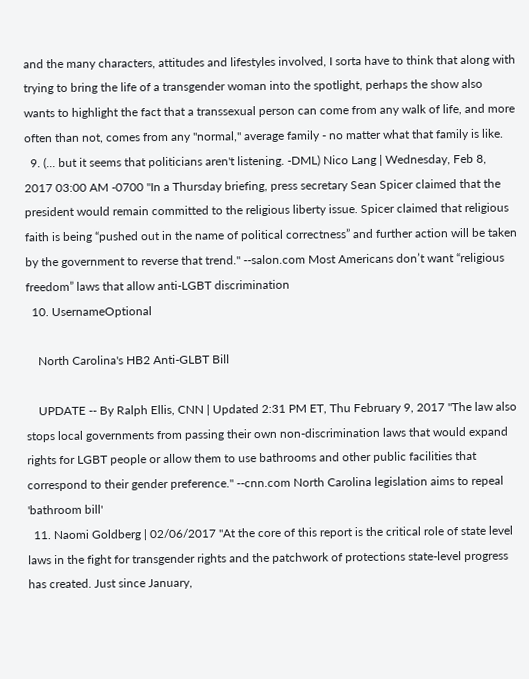and the many characters, attitudes and lifestyles involved, I sorta have to think that along with trying to bring the life of a transgender woman into the spotlight, perhaps the show also wants to highlight the fact that a transsexual person can come from any walk of life, and more often than not, comes from any "normal," average family - no matter what that family is like.
  9. (... but it seems that politicians aren't listening. -DML) Nico Lang | Wednesday, Feb 8, 2017 03:00 AM -0700 "In a Thursday briefing, press secretary Sean Spicer claimed that the president would remain committed to the religious liberty issue. Spicer claimed that religious faith is being “pushed out in the name of political correctness” and further action will be taken by the government to reverse that trend." --salon.com Most Americans don’t want “religious freedom” laws that allow anti-LGBT discrimination
  10. UsernameOptional

    North Carolina's HB2 Anti-GLBT Bill

    UPDATE -- By Ralph Ellis, CNN | Updated 2:31 PM ET, Thu February 9, 2017 "The law also stops local governments from passing their own non-discrimination laws that would expand rights for LGBT people or allow them to use bathrooms and other public facilities that correspond to their gender preference." --cnn.com North Carolina legislation aims to repeal 'bathroom bill'
  11. Naomi Goldberg | 02/06/2017 "At the core of this report is the critical role of state level laws in the fight for transgender rights and the patchwork of protections state-level progress has created. Just since January,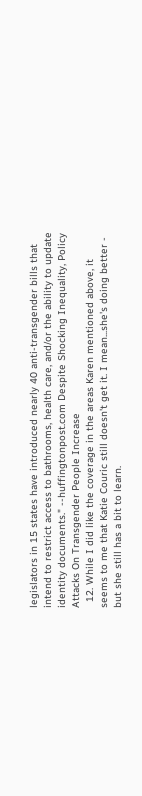legislators in 15 states have introduced nearly 40 anti-transgender bills that intend to restrict access to bathrooms, health care, and/or the ability to update identity documents." --huffingtonpost.com Despite Shocking Inequality, Policy Attacks On Transgender People Increase
  12. While I did like the coverage in the areas Karen mentioned above, it seems to me that Katie Couric still doesn't get it. I mean...she's doing better - but she still has a bit to learn.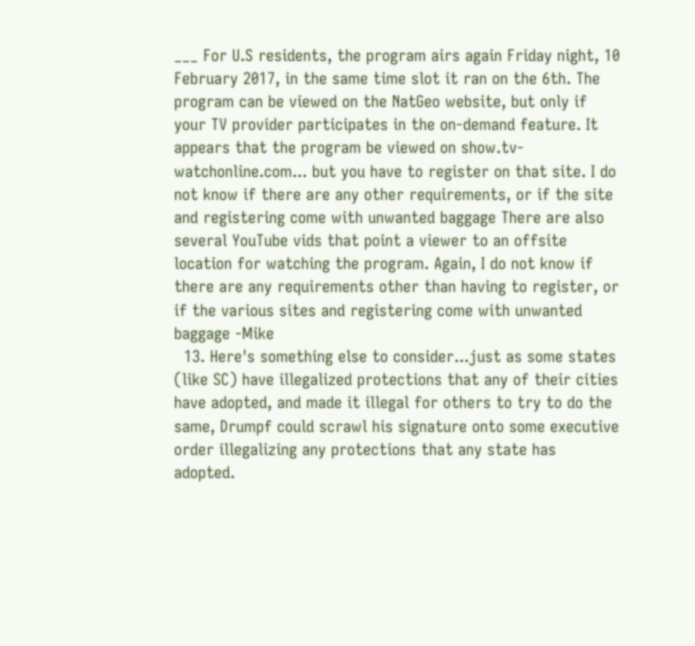___ For U.S residents, the program airs again Friday night, 10 February 2017, in the same time slot it ran on the 6th. The program can be viewed on the NatGeo website, but only if your TV provider participates in the on-demand feature. It appears that the program be viewed on show.tv-watchonline.com... but you have to register on that site. I do not know if there are any other requirements, or if the site and registering come with unwanted baggage There are also several YouTube vids that point a viewer to an offsite location for watching the program. Again, I do not know if there are any requirements other than having to register, or if the various sites and registering come with unwanted baggage -Mike
  13. Here's something else to consider...just as some states (like SC) have illegalized protections that any of their cities have adopted, and made it illegal for others to try to do the same, Drumpf could scrawl his signature onto some executive order illegalizing any protections that any state has adopted.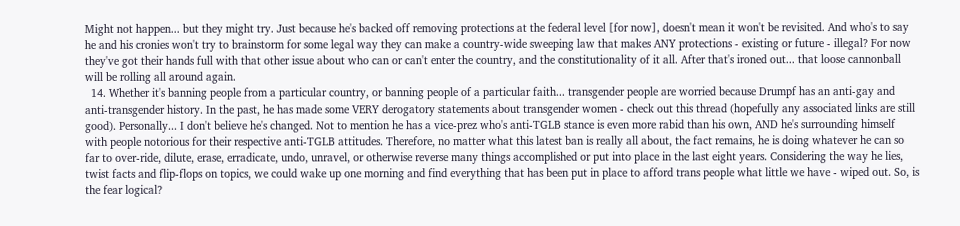Might not happen... but they might try. Just because he's backed off removing protections at the federal level [for now], doesn't mean it won't be revisited. And who's to say he and his cronies won't try to brainstorm for some legal way they can make a country-wide sweeping law that makes ANY protections - existing or future - illegal? For now they've got their hands full with that other issue about who can or can't enter the country, and the constitutionality of it all. After that's ironed out... that loose cannonball will be rolling all around again.
  14. Whether it's banning people from a particular country, or banning people of a particular faith... transgender people are worried because Drumpf has an anti-gay and anti-transgender history. In the past, he has made some VERY derogatory statements about transgender women - check out this thread (hopefully any associated links are still good). Personally... I don't believe he's changed. Not to mention he has a vice-prez who's anti-TGLB stance is even more rabid than his own, AND he's surrounding himself with people notorious for their respective anti-TGLB attitudes. Therefore, no matter what this latest ban is really all about, the fact remains, he is doing whatever he can so far to over-ride, dilute, erase, erradicate, undo, unravel, or otherwise reverse many things accomplished or put into place in the last eight years. Considering the way he lies, twist facts and flip-flops on topics, we could wake up one morning and find everything that has been put in place to afford trans people what little we have - wiped out. So, is the fear logical?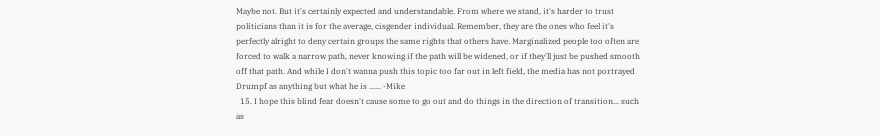Maybe not. But it's certainly expected and understandable. From where we stand, it's harder to trust politicians than it is for the average, cisgender individual. Remember, they are the ones who feel it's perfectly alright to deny certain groups the same rights that others have. Marginalized people too often are forced to walk a narrow path, never knowing if the path will be widened, or if they'll just be pushed smooth off that path. And while I don't wanna push this topic too far out in left field, the media has not portrayed Drumpf as anything but what he is ...... -Mike
  15. I hope this blind fear doesn't cause some to go out and do things in the direction of transition... such as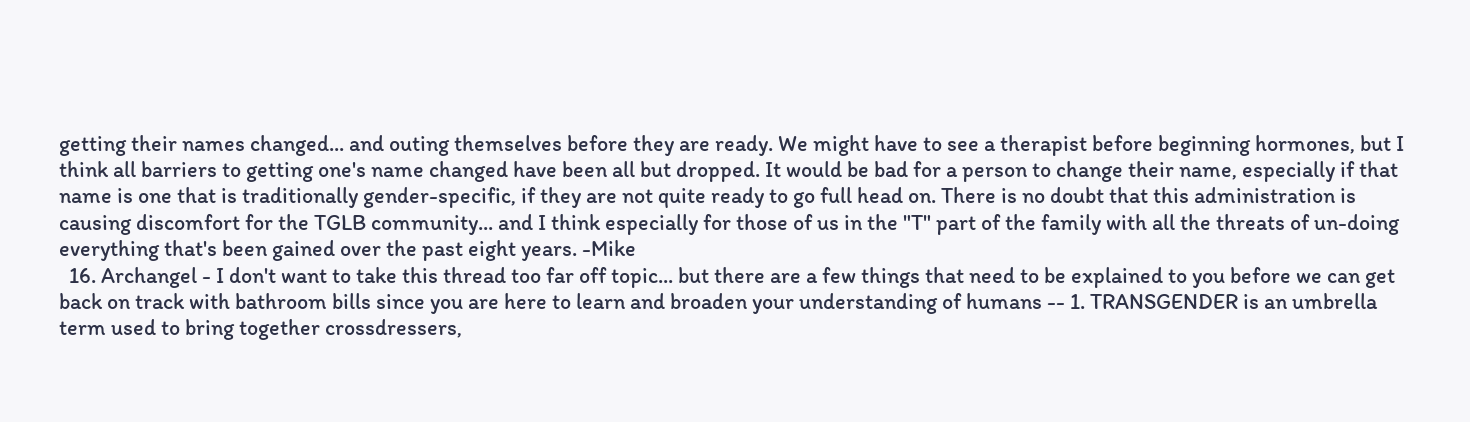getting their names changed... and outing themselves before they are ready. We might have to see a therapist before beginning hormones, but I think all barriers to getting one's name changed have been all but dropped. It would be bad for a person to change their name, especially if that name is one that is traditionally gender-specific, if they are not quite ready to go full head on. There is no doubt that this administration is causing discomfort for the TGLB community... and I think especially for those of us in the "T" part of the family with all the threats of un-doing everything that's been gained over the past eight years. -Mike
  16. Archangel - I don't want to take this thread too far off topic... but there are a few things that need to be explained to you before we can get back on track with bathroom bills since you are here to learn and broaden your understanding of humans -- 1. TRANSGENDER is an umbrella term used to bring together crossdressers,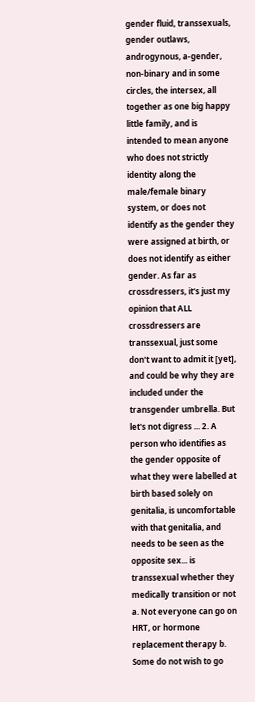gender fluid, transsexuals, gender outlaws, androgynous, a-gender, non-binary and in some circles, the intersex, all together as one big happy little family, and is intended to mean anyone who does not strictly identity along the male/female binary system, or does not identify as the gender they were assigned at birth, or does not identify as either gender. As far as crossdressers, it's just my opinion that ALL crossdressers are transsexual, just some don't want to admit it [yet], and could be why they are included under the transgender umbrella. But let's not digress ... 2. A person who identifies as the gender opposite of what they were labelled at birth based solely on genitalia, is uncomfortable with that genitalia, and needs to be seen as the opposite sex... is transsexual whether they medically transition or not a. Not everyone can go on HRT, or hormone replacement therapy b. Some do not wish to go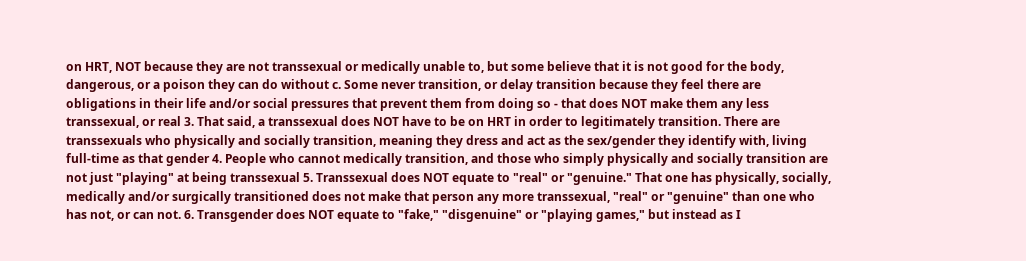on HRT, NOT because they are not transsexual or medically unable to, but some believe that it is not good for the body, dangerous, or a poison they can do without c. Some never transition, or delay transition because they feel there are obligations in their life and/or social pressures that prevent them from doing so - that does NOT make them any less transsexual, or real 3. That said, a transsexual does NOT have to be on HRT in order to legitimately transition. There are transsexuals who physically and socially transition, meaning they dress and act as the sex/gender they identify with, living full-time as that gender 4. People who cannot medically transition, and those who simply physically and socially transition are not just "playing" at being transsexual 5. Transsexual does NOT equate to "real" or "genuine." That one has physically, socially, medically and/or surgically transitioned does not make that person any more transsexual, "real" or "genuine" than one who has not, or can not. 6. Transgender does NOT equate to "fake," "disgenuine" or "playing games," but instead as I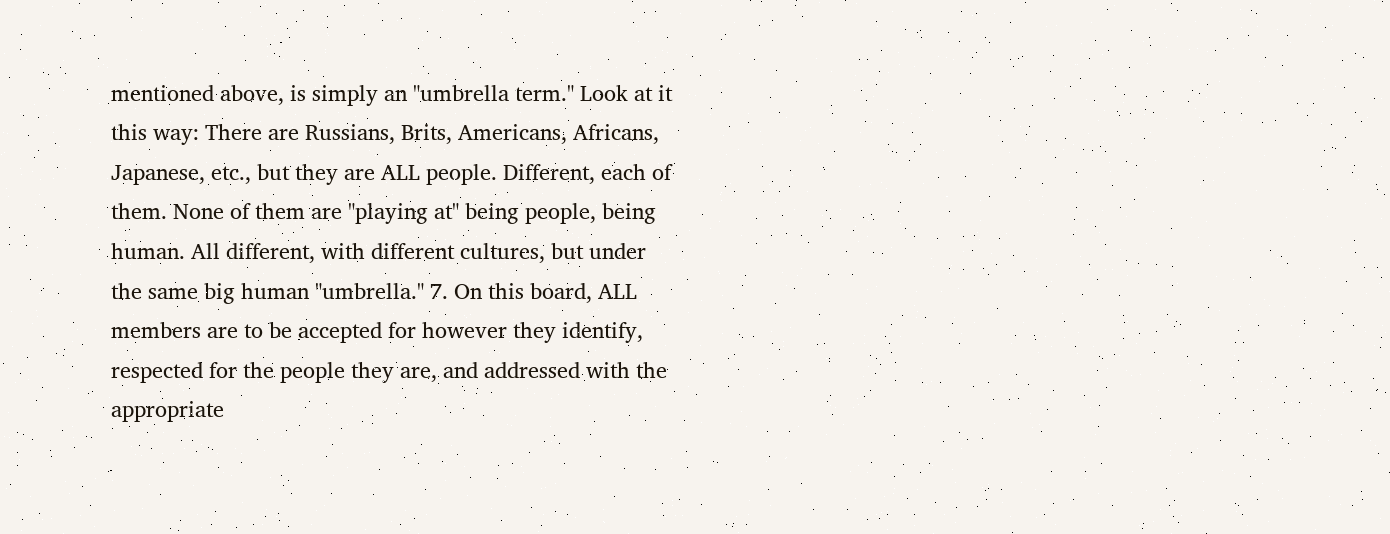mentioned above, is simply an "umbrella term." Look at it this way: There are Russians, Brits, Americans, Africans, Japanese, etc., but they are ALL people. Different, each of them. None of them are "playing at" being people, being human. All different, with different cultures, but under the same big human "umbrella." 7. On this board, ALL members are to be accepted for however they identify, respected for the people they are, and addressed with the appropriate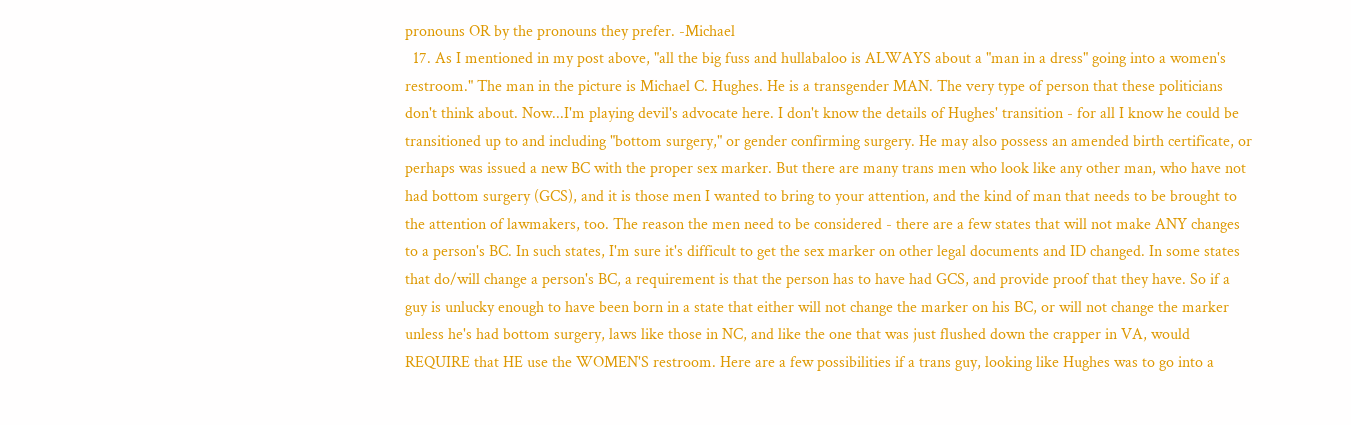pronouns OR by the pronouns they prefer. -Michael
  17. As I mentioned in my post above, "all the big fuss and hullabaloo is ALWAYS about a "man in a dress" going into a women's restroom." The man in the picture is Michael C. Hughes. He is a transgender MAN. The very type of person that these politicians don't think about. Now...I'm playing devil's advocate here. I don't know the details of Hughes' transition - for all I know he could be transitioned up to and including "bottom surgery," or gender confirming surgery. He may also possess an amended birth certificate, or perhaps was issued a new BC with the proper sex marker. But there are many trans men who look like any other man, who have not had bottom surgery (GCS), and it is those men I wanted to bring to your attention, and the kind of man that needs to be brought to the attention of lawmakers, too. The reason the men need to be considered - there are a few states that will not make ANY changes to a person's BC. In such states, I'm sure it's difficult to get the sex marker on other legal documents and ID changed. In some states that do/will change a person's BC, a requirement is that the person has to have had GCS, and provide proof that they have. So if a guy is unlucky enough to have been born in a state that either will not change the marker on his BC, or will not change the marker unless he's had bottom surgery, laws like those in NC, and like the one that was just flushed down the crapper in VA, would REQUIRE that HE use the WOMEN'S restroom. Here are a few possibilities if a trans guy, looking like Hughes was to go into a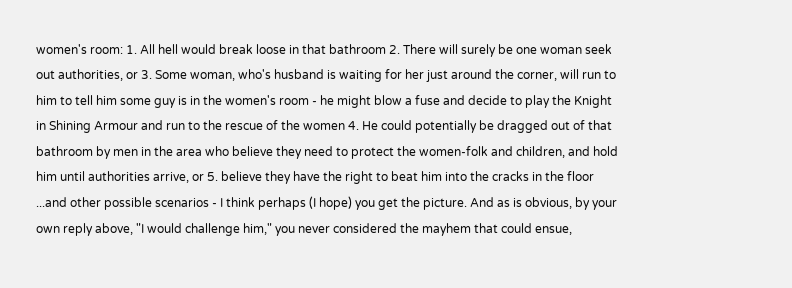women's room: 1. All hell would break loose in that bathroom 2. There will surely be one woman seek out authorities, or 3. Some woman, who's husband is waiting for her just around the corner, will run to him to tell him some guy is in the women's room - he might blow a fuse and decide to play the Knight in Shining Armour and run to the rescue of the women 4. He could potentially be dragged out of that bathroom by men in the area who believe they need to protect the women-folk and children, and hold him until authorities arrive, or 5. believe they have the right to beat him into the cracks in the floor ...and other possible scenarios - I think perhaps (I hope) you get the picture. And as is obvious, by your own reply above, "I would challenge him," you never considered the mayhem that could ensue,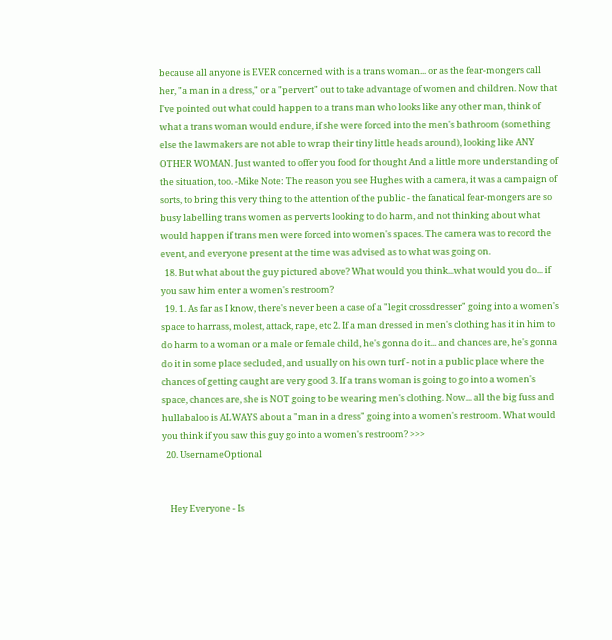because all anyone is EVER concerned with is a trans woman... or as the fear-mongers call her, "a man in a dress," or a "pervert" out to take advantage of women and children. Now that I've pointed out what could happen to a trans man who looks like any other man, think of what a trans woman would endure, if she were forced into the men's bathroom (something else the lawmakers are not able to wrap their tiny little heads around), looking like ANY OTHER WOMAN. Just wanted to offer you food for thought And a little more understanding of the situation, too. -Mike Note: The reason you see Hughes with a camera, it was a campaign of sorts, to bring this very thing to the attention of the public - the fanatical fear-mongers are so busy labelling trans women as perverts looking to do harm, and not thinking about what would happen if trans men were forced into women's spaces. The camera was to record the event, and everyone present at the time was advised as to what was going on.
  18. But what about the guy pictured above? What would you think...what would you do... if you saw him enter a women's restroom?
  19. 1. As far as I know, there's never been a case of a "legit crossdresser" going into a women's space to harrass, molest, attack, rape, etc 2. If a man dressed in men's clothing has it in him to do harm to a woman or a male or female child, he's gonna do it... and chances are, he's gonna do it in some place secluded, and usually on his own turf - not in a public place where the chances of getting caught are very good 3. If a trans woman is going to go into a women's space, chances are, she is NOT going to be wearing men's clothing. Now... all the big fuss and hullabaloo is ALWAYS about a "man in a dress" going into a women's restroom. What would you think if you saw this guy go into a women's restroom? >>>
  20. UsernameOptional


    Hey Everyone - Is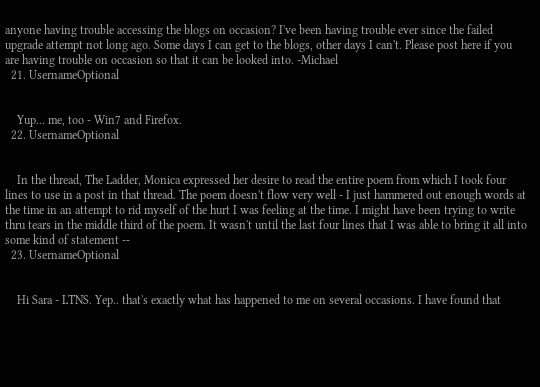anyone having trouble accessing the blogs on occasion? I've been having trouble ever since the failed upgrade attempt not long ago. Some days I can get to the blogs, other days I can't. Please post here if you are having trouble on occasion so that it can be looked into. -Michael
  21. UsernameOptional


    Yup... me, too - Win7 and Firefox.
  22. UsernameOptional


    In the thread, The Ladder, Monica expressed her desire to read the entire poem from which I took four lines to use in a post in that thread. The poem doesn't flow very well - I just hammered out enough words at the time in an attempt to rid myself of the hurt I was feeling at the time. I might have been trying to write thru tears in the middle third of the poem. It wasn't until the last four lines that I was able to bring it all into some kind of statement --
  23. UsernameOptional


    Hi Sara - LTNS. Yep.. that's exactly what has happened to me on several occasions. I have found that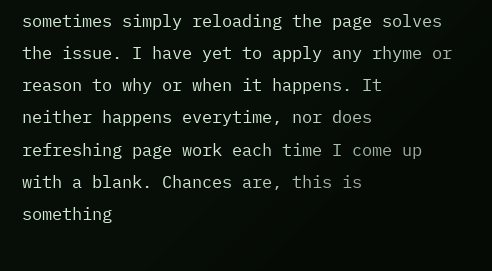sometimes simply reloading the page solves the issue. I have yet to apply any rhyme or reason to why or when it happens. It neither happens everytime, nor does refreshing page work each time I come up with a blank. Chances are, this is something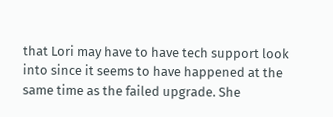that Lori may have to have tech support look into since it seems to have happened at the same time as the failed upgrade. She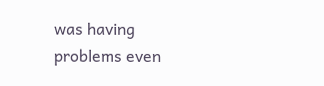was having problems even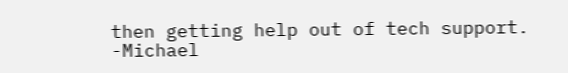then getting help out of tech support. -Michael